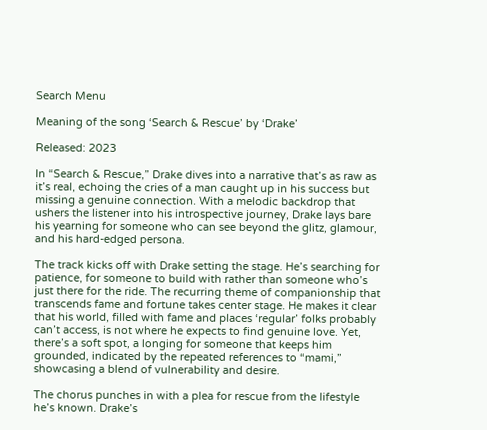Search Menu

Meaning of the song ‘Search & Rescue’ by ‘Drake’

Released: 2023

In “Search & Rescue,” Drake dives into a narrative that’s as raw as it’s real, echoing the cries of a man caught up in his success but missing a genuine connection. With a melodic backdrop that ushers the listener into his introspective journey, Drake lays bare his yearning for someone who can see beyond the glitz, glamour, and his hard-edged persona.

The track kicks off with Drake setting the stage. He’s searching for patience, for someone to build with rather than someone who’s just there for the ride. The recurring theme of companionship that transcends fame and fortune takes center stage. He makes it clear that his world, filled with fame and places ‘regular’ folks probably can’t access, is not where he expects to find genuine love. Yet, there’s a soft spot, a longing for someone that keeps him grounded, indicated by the repeated references to “mami,” showcasing a blend of vulnerability and desire.

The chorus punches in with a plea for rescue from the lifestyle he’s known. Drake’s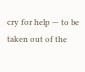cry for help — to be taken out of the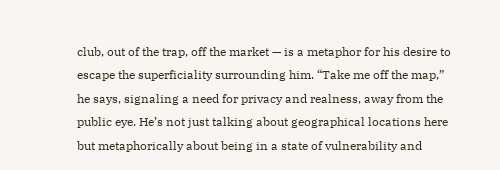club, out of the trap, off the market — is a metaphor for his desire to escape the superficiality surrounding him. “Take me off the map,” he says, signaling a need for privacy and realness, away from the public eye. He’s not just talking about geographical locations here but metaphorically about being in a state of vulnerability and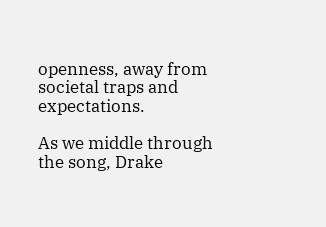openness, away from societal traps and expectations.

As we middle through the song, Drake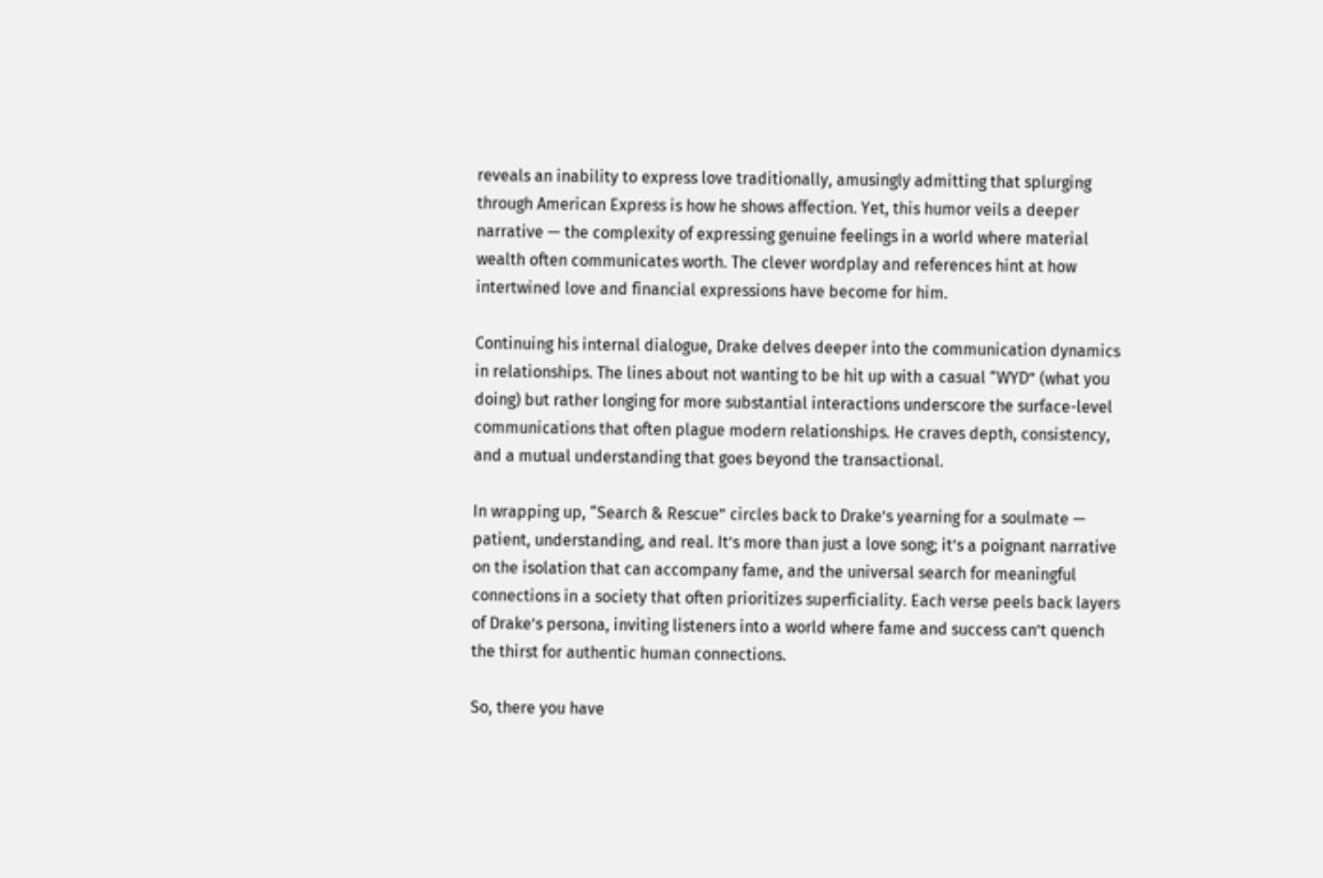reveals an inability to express love traditionally, amusingly admitting that splurging through American Express is how he shows affection. Yet, this humor veils a deeper narrative — the complexity of expressing genuine feelings in a world where material wealth often communicates worth. The clever wordplay and references hint at how intertwined love and financial expressions have become for him.

Continuing his internal dialogue, Drake delves deeper into the communication dynamics in relationships. The lines about not wanting to be hit up with a casual “WYD” (what you doing) but rather longing for more substantial interactions underscore the surface-level communications that often plague modern relationships. He craves depth, consistency, and a mutual understanding that goes beyond the transactional.

In wrapping up, “Search & Rescue” circles back to Drake’s yearning for a soulmate — patient, understanding, and real. It’s more than just a love song; it’s a poignant narrative on the isolation that can accompany fame, and the universal search for meaningful connections in a society that often prioritizes superficiality. Each verse peels back layers of Drake’s persona, inviting listeners into a world where fame and success can’t quench the thirst for authentic human connections.

So, there you have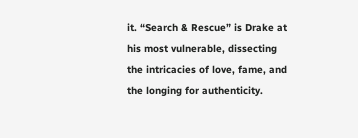it. “Search & Rescue” is Drake at his most vulnerable, dissecting the intricacies of love, fame, and the longing for authenticity.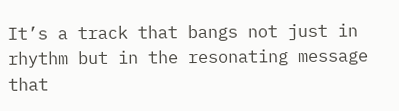It’s a track that bangs not just in rhythm but in the resonating message that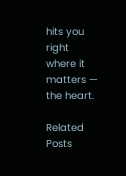hits you right where it matters — the heart.

Related Posts